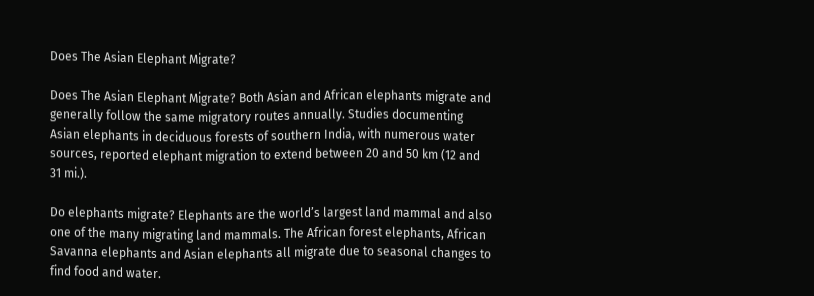Does The Asian Elephant Migrate?

Does The Asian Elephant Migrate? Both Asian and African elephants migrate and generally follow the same migratory routes annually. Studies documenting Asian elephants in deciduous forests of southern India, with numerous water sources, reported elephant migration to extend between 20 and 50 km (12 and 31 mi.).

Do elephants migrate? Elephants are the world’s largest land mammal and also one of the many migrating land mammals. The African forest elephants, African Savanna elephants and Asian elephants all migrate due to seasonal changes to find food and water.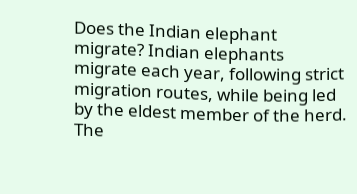Does the Indian elephant migrate? Indian elephants migrate each year, following strict migration routes, while being led by the eldest member of the herd. The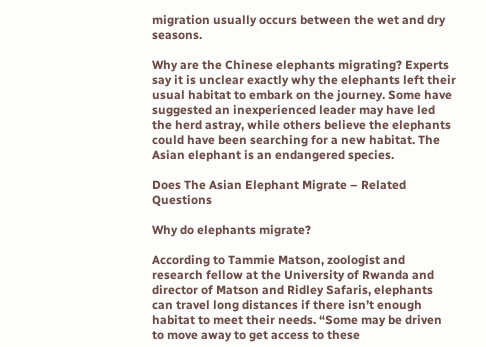migration usually occurs between the wet and dry seasons.

Why are the Chinese elephants migrating? Experts say it is unclear exactly why the elephants left their usual habitat to embark on the journey. Some have suggested an inexperienced leader may have led the herd astray, while others believe the elephants could have been searching for a new habitat. The Asian elephant is an endangered species.

Does The Asian Elephant Migrate – Related Questions

Why do elephants migrate?

According to Tammie Matson, zoologist and research fellow at the University of Rwanda and director of Matson and Ridley Safaris, elephants can travel long distances if there isn’t enough habitat to meet their needs. “Some may be driven to move away to get access to these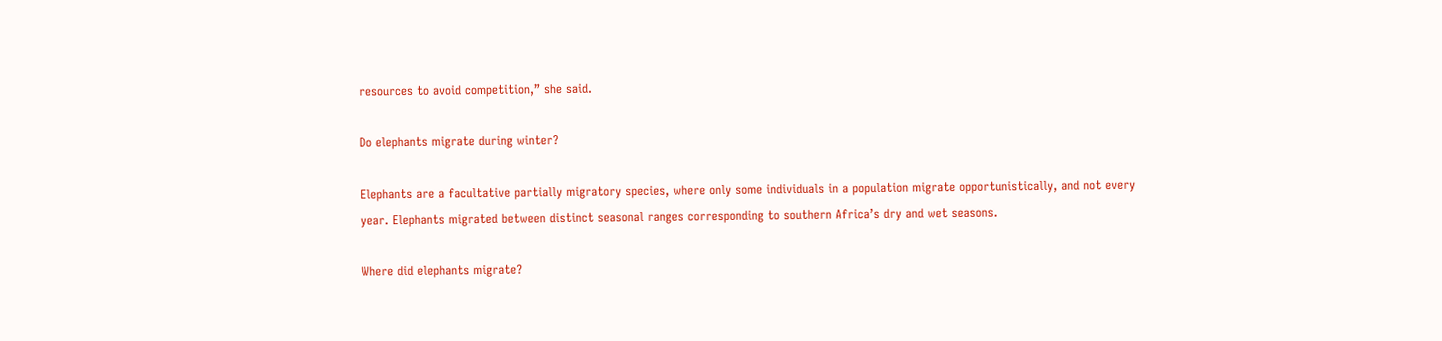resources to avoid competition,” she said.

Do elephants migrate during winter?

Elephants are a facultative partially migratory species, where only some individuals in a population migrate opportunistically, and not every year. Elephants migrated between distinct seasonal ranges corresponding to southern Africa’s dry and wet seasons.

Where did elephants migrate?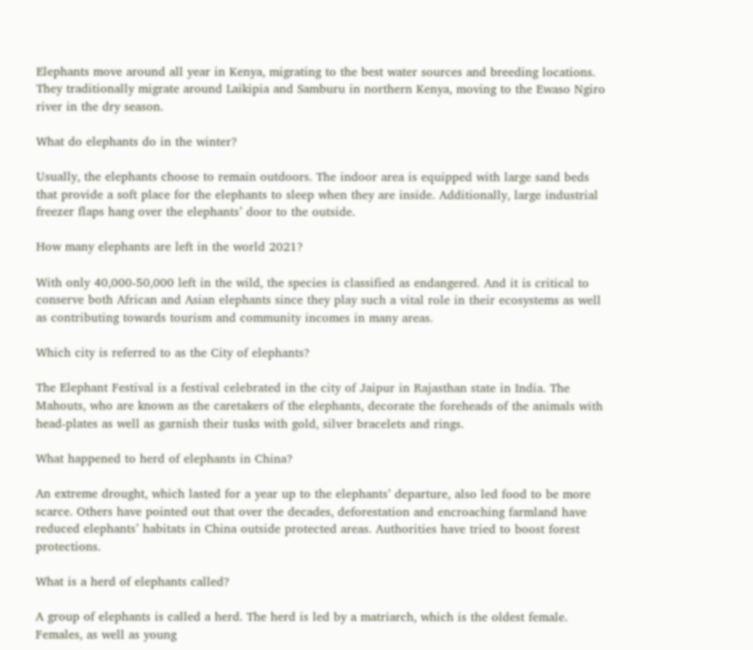Elephants move around all year in Kenya, migrating to the best water sources and breeding locations. They traditionally migrate around Laikipia and Samburu in northern Kenya, moving to the Ewaso Ngiro river in the dry season.

What do elephants do in the winter?

Usually, the elephants choose to remain outdoors. The indoor area is equipped with large sand beds that provide a soft place for the elephants to sleep when they are inside. Additionally, large industrial freezer flaps hang over the elephants’ door to the outside.

How many elephants are left in the world 2021?

With only 40,000-50,000 left in the wild, the species is classified as endangered. And it is critical to conserve both African and Asian elephants since they play such a vital role in their ecosystems as well as contributing towards tourism and community incomes in many areas.

Which city is referred to as the City of elephants?

The Elephant Festival is a festival celebrated in the city of Jaipur in Rajasthan state in India. The Mahouts, who are known as the caretakers of the elephants, decorate the foreheads of the animals with head-plates as well as garnish their tusks with gold, silver bracelets and rings.

What happened to herd of elephants in China?

An extreme drought, which lasted for a year up to the elephants’ departure, also led food to be more scarce. Others have pointed out that over the decades, deforestation and encroaching farmland have reduced elephants’ habitats in China outside protected areas. Authorities have tried to boost forest protections.

What is a herd of elephants called?

A group of elephants is called a herd. The herd is led by a matriarch, which is the oldest female. Females, as well as young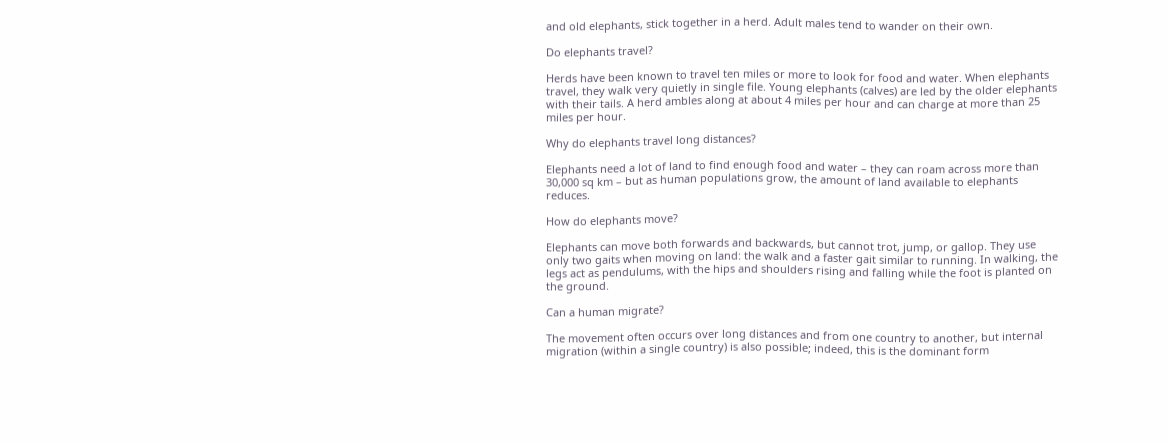and old elephants, stick together in a herd. Adult males tend to wander on their own.

Do elephants travel?

Herds have been known to travel ten miles or more to look for food and water. When elephants travel, they walk very quietly in single file. Young elephants (calves) are led by the older elephants with their tails. A herd ambles along at about 4 miles per hour and can charge at more than 25 miles per hour.

Why do elephants travel long distances?

Elephants need a lot of land to find enough food and water – they can roam across more than 30,000 sq km – but as human populations grow, the amount of land available to elephants reduces.

How do elephants move?

Elephants can move both forwards and backwards, but cannot trot, jump, or gallop. They use only two gaits when moving on land: the walk and a faster gait similar to running. In walking, the legs act as pendulums, with the hips and shoulders rising and falling while the foot is planted on the ground.

Can a human migrate?

The movement often occurs over long distances and from one country to another, but internal migration (within a single country) is also possible; indeed, this is the dominant form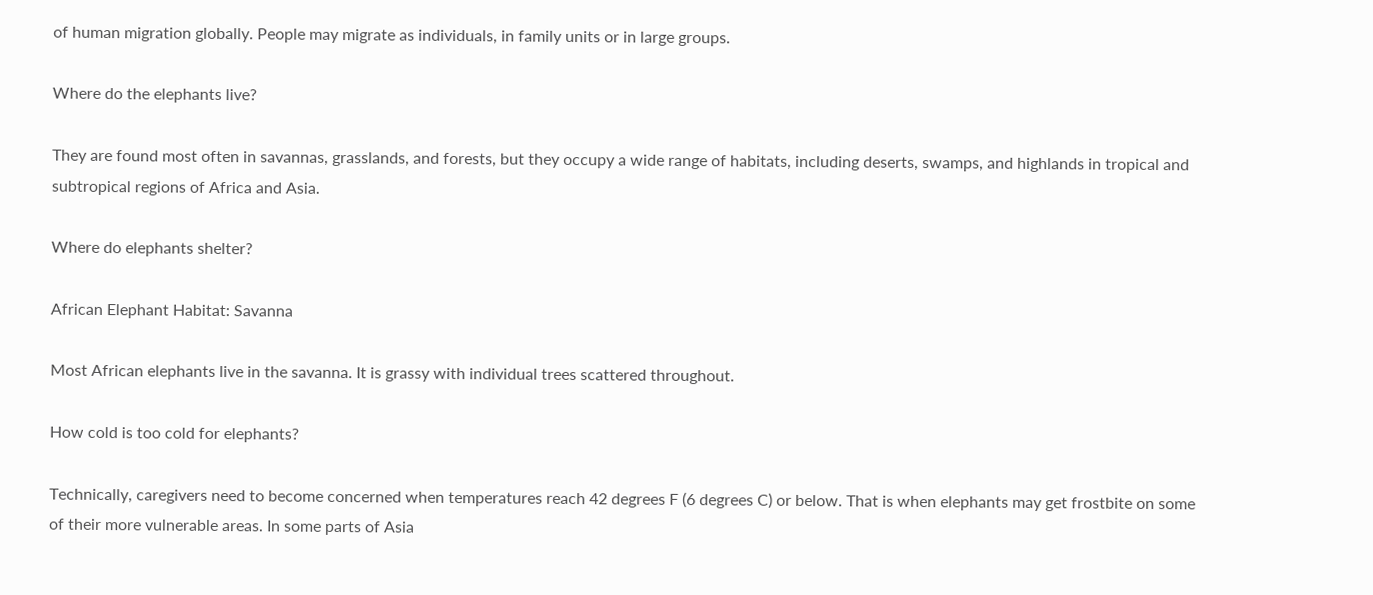of human migration globally. People may migrate as individuals, in family units or in large groups.

Where do the elephants live?

They are found most often in savannas, grasslands, and forests, but they occupy a wide range of habitats, including deserts, swamps, and highlands in tropical and subtropical regions of Africa and Asia.

Where do elephants shelter?

African Elephant Habitat: Savanna

Most African elephants live in the savanna. It is grassy with individual trees scattered throughout.

How cold is too cold for elephants?

Technically, caregivers need to become concerned when temperatures reach 42 degrees F (6 degrees C) or below. That is when elephants may get frostbite on some of their more vulnerable areas. In some parts of Asia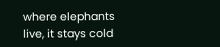where elephants live, it stays cold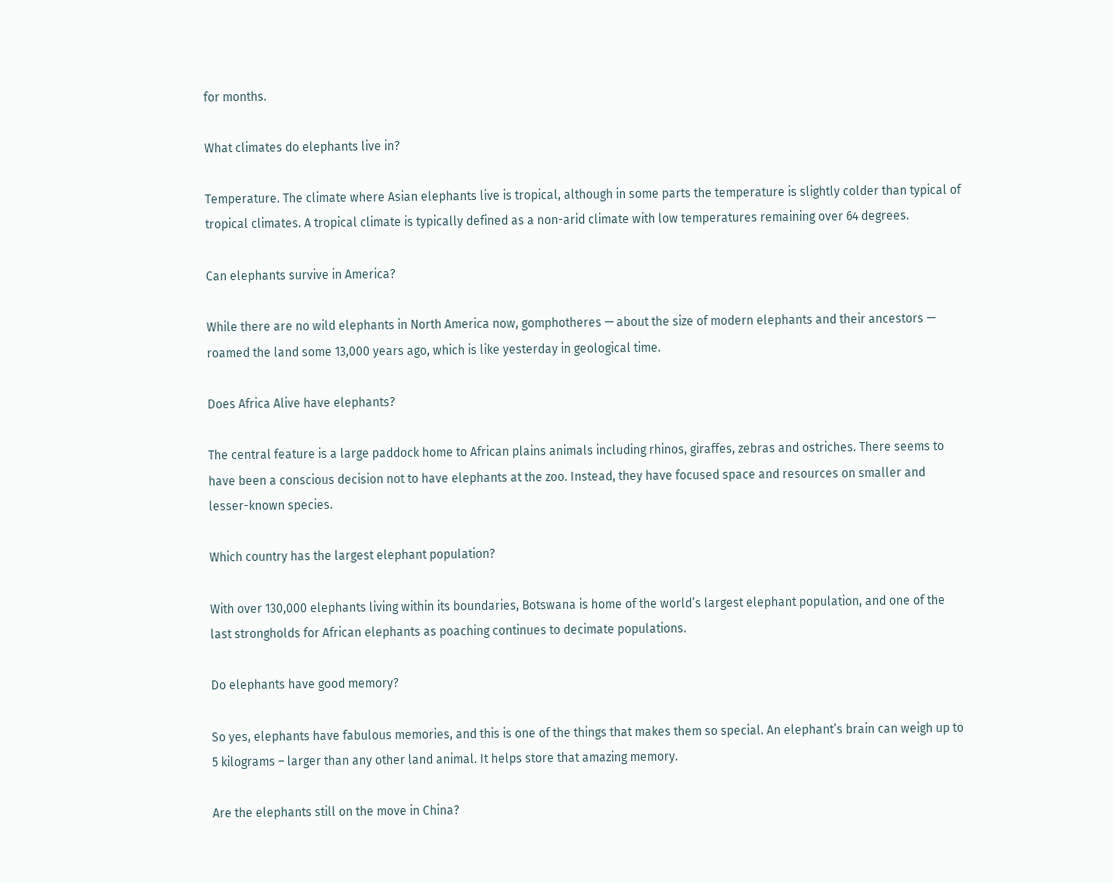for months.

What climates do elephants live in?

Temperature. The climate where Asian elephants live is tropical, although in some parts the temperature is slightly colder than typical of tropical climates. A tropical climate is typically defined as a non-arid climate with low temperatures remaining over 64 degrees.

Can elephants survive in America?

While there are no wild elephants in North America now, gomphotheres — about the size of modern elephants and their ancestors — roamed the land some 13,000 years ago, which is like yesterday in geological time.

Does Africa Alive have elephants?

The central feature is a large paddock home to African plains animals including rhinos, giraffes, zebras and ostriches. There seems to have been a conscious decision not to have elephants at the zoo. Instead, they have focused space and resources on smaller and lesser-known species.

Which country has the largest elephant population?

With over 130,000 elephants living within its boundaries, Botswana is home of the world’s largest elephant population, and one of the last strongholds for African elephants as poaching continues to decimate populations.

Do elephants have good memory?

So yes, elephants have fabulous memories, and this is one of the things that makes them so special. An elephant’s brain can weigh up to 5 kilograms – larger than any other land animal. It helps store that amazing memory.

Are the elephants still on the move in China?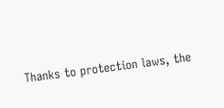Thanks to protection laws, the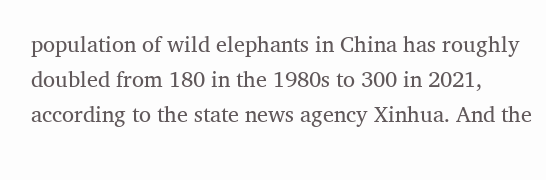population of wild elephants in China has roughly doubled from 180 in the 1980s to 300 in 2021, according to the state news agency Xinhua. And the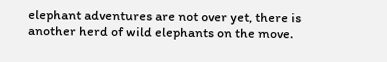elephant adventures are not over yet, there is another herd of wild elephants on the move.